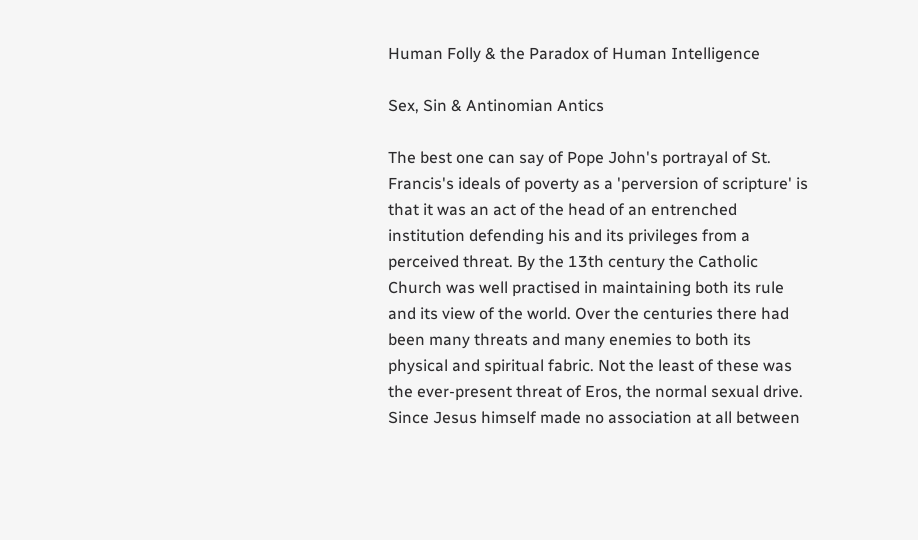Human Folly & the Paradox of Human Intelligence

Sex, Sin & Antinomian Antics

The best one can say of Pope John's portrayal of St. Francis's ideals of poverty as a 'perversion of scripture' is that it was an act of the head of an entrenched institution defending his and its privileges from a perceived threat. By the 13th century the Catholic Church was well practised in maintaining both its rule and its view of the world. Over the centuries there had been many threats and many enemies to both its physical and spiritual fabric. Not the least of these was the ever-present threat of Eros, the normal sexual drive. Since Jesus himself made no association at all between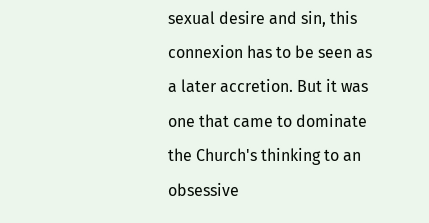sexual desire and sin, this connexion has to be seen as a later accretion. But it was one that came to dominate the Church's thinking to an obsessive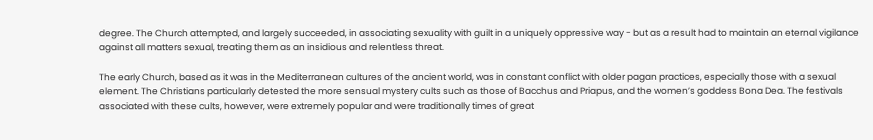degree. The Church attempted, and largely succeeded, in associating sexuality with guilt in a uniquely oppressive way - but as a result had to maintain an eternal vigilance against all matters sexual, treating them as an insidious and relentless threat.

The early Church, based as it was in the Mediterranean cultures of the ancient world, was in constant conflict with older pagan practices, especially those with a sexual element. The Christians particularly detested the more sensual mystery cults such as those of Bacchus and Priapus, and the women’s goddess Bona Dea. The festivals associated with these cults, however, were extremely popular and were traditionally times of great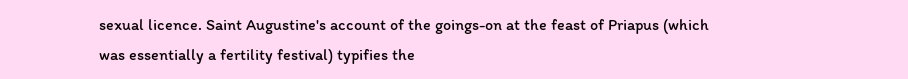sexual licence. Saint Augustine's account of the goings-on at the feast of Priapus (which was essentially a fertility festival) typifies the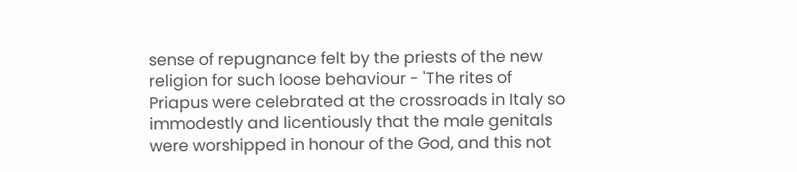sense of repugnance felt by the priests of the new religion for such loose behaviour - 'The rites of Priapus were celebrated at the crossroads in Italy so immodestly and licentiously that the male genitals were worshipped in honour of the God, and this not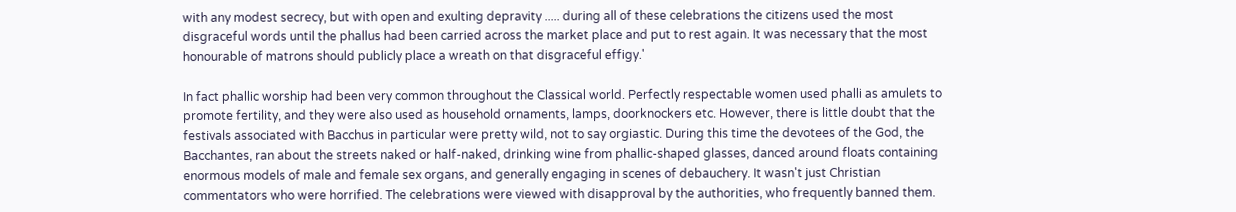with any modest secrecy, but with open and exulting depravity ..... during all of these celebrations the citizens used the most disgraceful words until the phallus had been carried across the market place and put to rest again. It was necessary that the most honourable of matrons should publicly place a wreath on that disgraceful effigy.'

In fact phallic worship had been very common throughout the Classical world. Perfectly respectable women used phalli as amulets to promote fertility, and they were also used as household ornaments, lamps, doorknockers etc. However, there is little doubt that the festivals associated with Bacchus in particular were pretty wild, not to say orgiastic. During this time the devotees of the God, the Bacchantes, ran about the streets naked or half-naked, drinking wine from phallic-shaped glasses, danced around floats containing enormous models of male and female sex organs, and generally engaging in scenes of debauchery. It wasn't just Christian commentators who were horrified. The celebrations were viewed with disapproval by the authorities, who frequently banned them.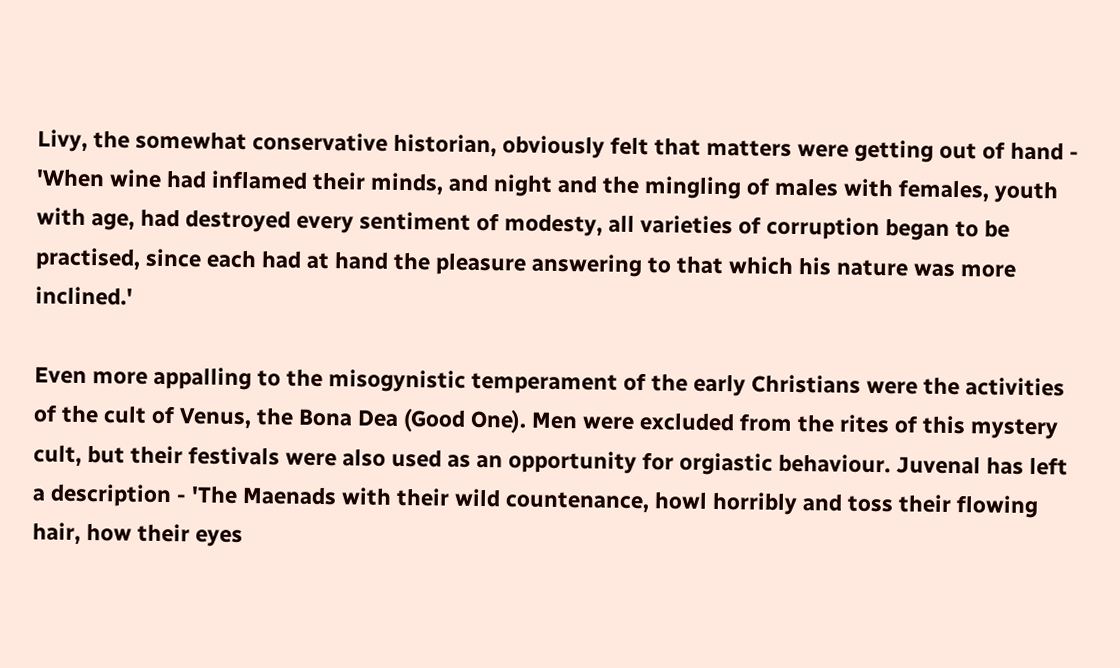Livy, the somewhat conservative historian, obviously felt that matters were getting out of hand - 'When wine had inflamed their minds, and night and the mingling of males with females, youth with age, had destroyed every sentiment of modesty, all varieties of corruption began to be practised, since each had at hand the pleasure answering to that which his nature was more inclined.'

Even more appalling to the misogynistic temperament of the early Christians were the activities of the cult of Venus, the Bona Dea (Good One). Men were excluded from the rites of this mystery cult, but their festivals were also used as an opportunity for orgiastic behaviour. Juvenal has left a description - 'The Maenads with their wild countenance, howl horribly and toss their flowing hair, how their eyes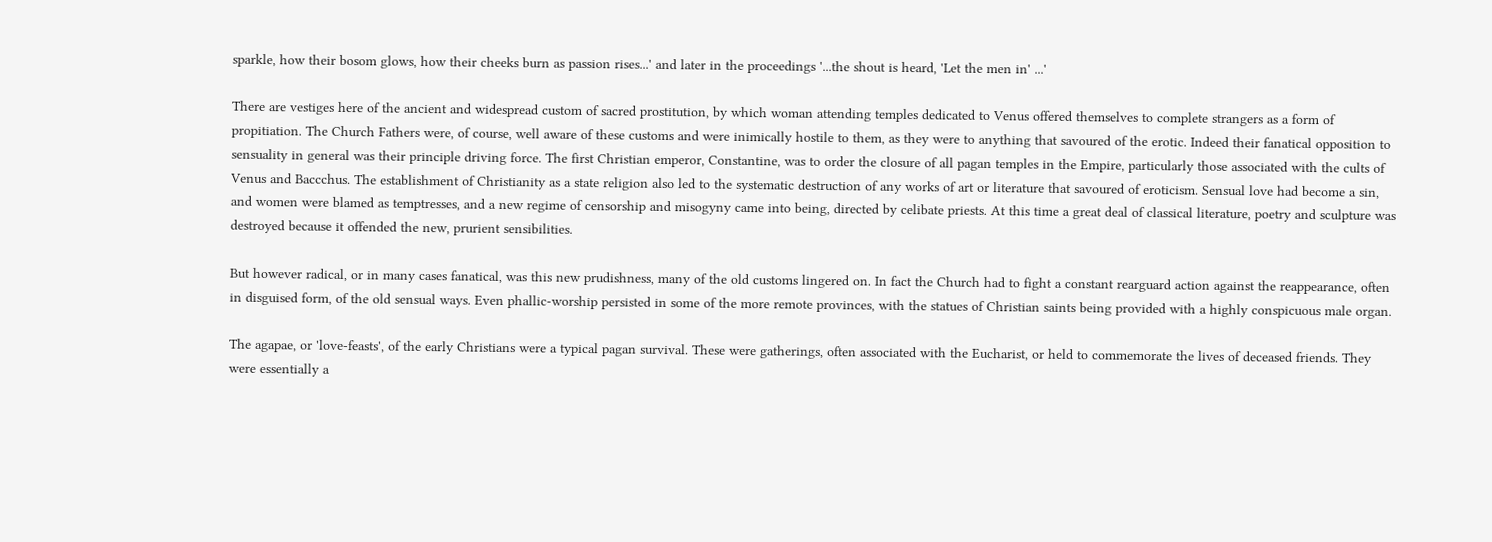sparkle, how their bosom glows, how their cheeks burn as passion rises...' and later in the proceedings '...the shout is heard, 'Let the men in' ...'

There are vestiges here of the ancient and widespread custom of sacred prostitution, by which woman attending temples dedicated to Venus offered themselves to complete strangers as a form of propitiation. The Church Fathers were, of course, well aware of these customs and were inimically hostile to them, as they were to anything that savoured of the erotic. Indeed their fanatical opposition to sensuality in general was their principle driving force. The first Christian emperor, Constantine, was to order the closure of all pagan temples in the Empire, particularly those associated with the cults of Venus and Baccchus. The establishment of Christianity as a state religion also led to the systematic destruction of any works of art or literature that savoured of eroticism. Sensual love had become a sin, and women were blamed as temptresses, and a new regime of censorship and misogyny came into being, directed by celibate priests. At this time a great deal of classical literature, poetry and sculpture was destroyed because it offended the new, prurient sensibilities.

But however radical, or in many cases fanatical, was this new prudishness, many of the old customs lingered on. In fact the Church had to fight a constant rearguard action against the reappearance, often in disguised form, of the old sensual ways. Even phallic-worship persisted in some of the more remote provinces, with the statues of Christian saints being provided with a highly conspicuous male organ.

The agapae, or 'love-feasts', of the early Christians were a typical pagan survival. These were gatherings, often associated with the Eucharist, or held to commemorate the lives of deceased friends. They were essentially a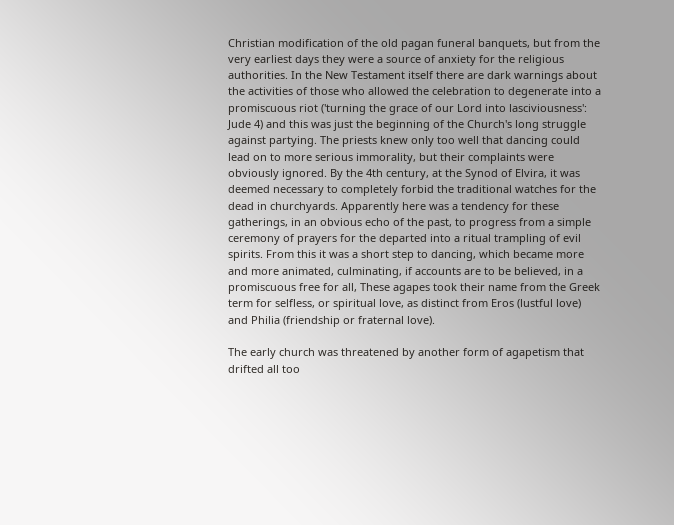Christian modification of the old pagan funeral banquets, but from the very earliest days they were a source of anxiety for the religious authorities. In the New Testament itself there are dark warnings about the activities of those who allowed the celebration to degenerate into a promiscuous riot ('turning the grace of our Lord into lasciviousness': Jude 4) and this was just the beginning of the Church's long struggle against partying. The priests knew only too well that dancing could lead on to more serious immorality, but their complaints were obviously ignored. By the 4th century, at the Synod of Elvira, it was deemed necessary to completely forbid the traditional watches for the dead in churchyards. Apparently here was a tendency for these gatherings, in an obvious echo of the past, to progress from a simple ceremony of prayers for the departed into a ritual trampling of evil spirits. From this it was a short step to dancing, which became more and more animated, culminating, if accounts are to be believed, in a promiscuous free for all, These agapes took their name from the Greek term for selfless, or spiritual love, as distinct from Eros (lustful love) and Philia (friendship or fraternal love).

The early church was threatened by another form of agapetism that drifted all too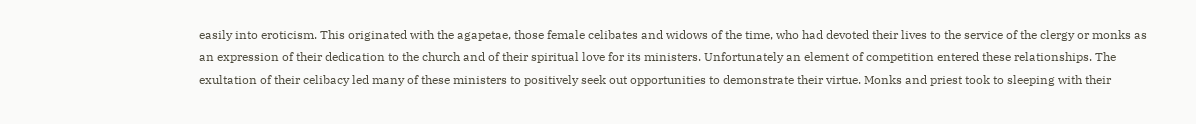easily into eroticism. This originated with the agapetae, those female celibates and widows of the time, who had devoted their lives to the service of the clergy or monks as an expression of their dedication to the church and of their spiritual love for its ministers. Unfortunately an element of competition entered these relationships. The exultation of their celibacy led many of these ministers to positively seek out opportunities to demonstrate their virtue. Monks and priest took to sleeping with their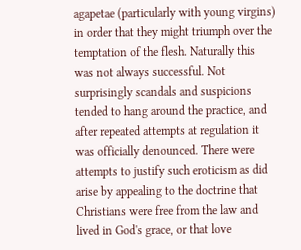agapetae (particularly with young virgins) in order that they might triumph over the temptation of the flesh. Naturally this was not always successful. Not surprisingly scandals and suspicions tended to hang around the practice, and after repeated attempts at regulation it was officially denounced. There were attempts to justify such eroticism as did arise by appealing to the doctrine that Christians were free from the law and lived in God's grace, or that love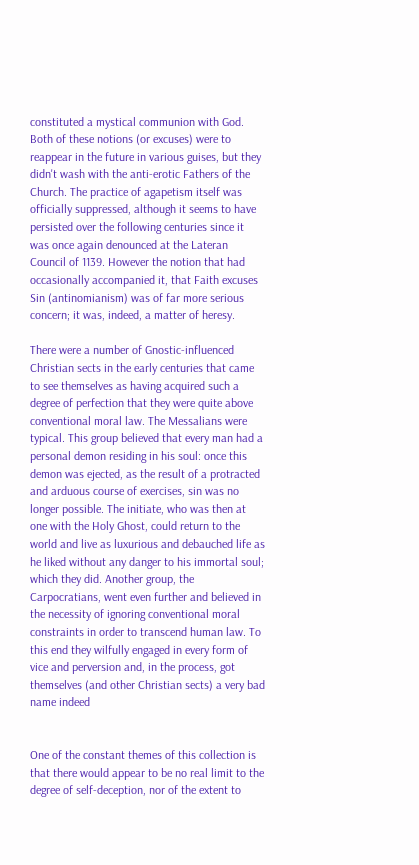constituted a mystical communion with God. Both of these notions (or excuses) were to reappear in the future in various guises, but they didn't wash with the anti-erotic Fathers of the Church. The practice of agapetism itself was officially suppressed, although it seems to have persisted over the following centuries since it was once again denounced at the Lateran Council of 1139. However the notion that had occasionally accompanied it, that Faith excuses Sin (antinomianism) was of far more serious concern; it was, indeed, a matter of heresy.

There were a number of Gnostic-influenced Christian sects in the early centuries that came to see themselves as having acquired such a degree of perfection that they were quite above conventional moral law. The Messalians were typical. This group believed that every man had a personal demon residing in his soul: once this demon was ejected, as the result of a protracted and arduous course of exercises, sin was no longer possible. The initiate, who was then at one with the Holy Ghost, could return to the world and live as luxurious and debauched life as he liked without any danger to his immortal soul; which they did. Another group, the Carpocratians, went even further and believed in the necessity of ignoring conventional moral constraints in order to transcend human law. To this end they wilfully engaged in every form of vice and perversion and, in the process, got themselves (and other Christian sects) a very bad name indeed


One of the constant themes of this collection is that there would appear to be no real limit to the degree of self-deception, nor of the extent to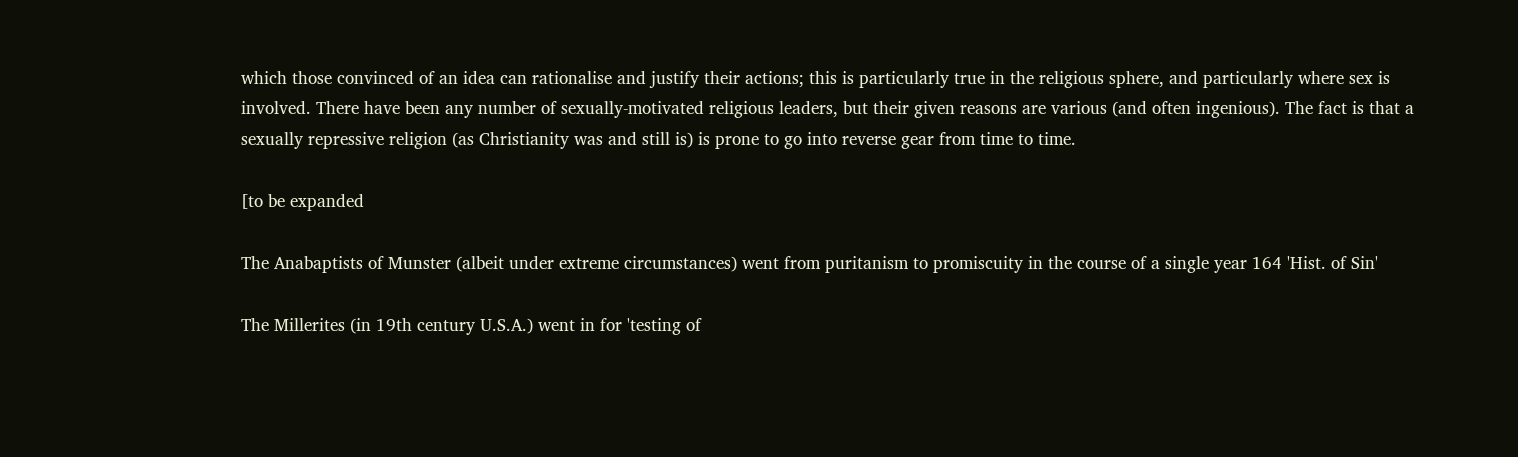which those convinced of an idea can rationalise and justify their actions; this is particularly true in the religious sphere, and particularly where sex is involved. There have been any number of sexually-motivated religious leaders, but their given reasons are various (and often ingenious). The fact is that a sexually repressive religion (as Christianity was and still is) is prone to go into reverse gear from time to time.

[to be expanded

The Anabaptists of Munster (albeit under extreme circumstances) went from puritanism to promiscuity in the course of a single year 164 'Hist. of Sin'

The Millerites (in 19th century U.S.A.) went in for 'testing of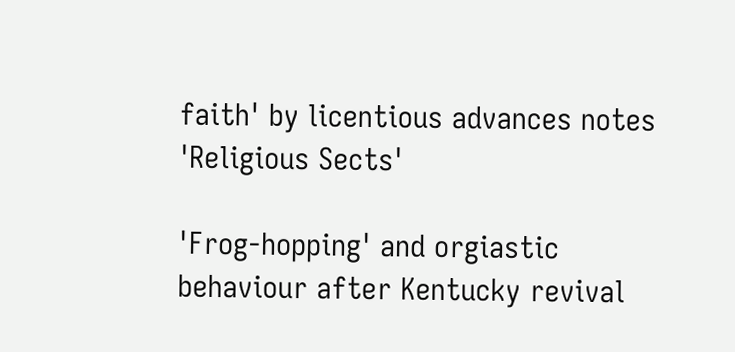faith' by licentious advances notes 'Religious Sects'

'Frog-hopping' and orgiastic behaviour after Kentucky revival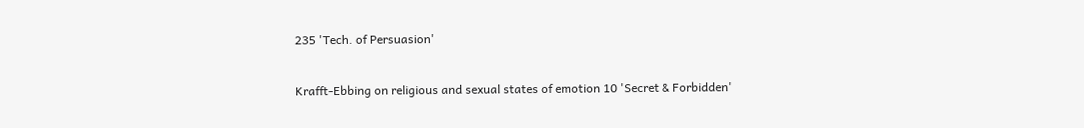235 'Tech. of Persuasion'

Krafft-Ebbing on religious and sexual states of emotion 10 'Secret & Forbidden'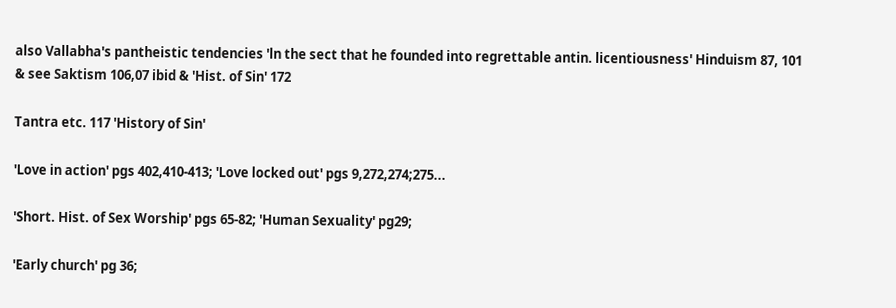also Vallabha's pantheistic tendencies 'ln the sect that he founded into regrettable antin. licentiousness' Hinduism 87, 101 & see Saktism 106,07 ibid & 'Hist. of Sin' 172

Tantra etc. 117 'History of Sin'

'Love in action' pgs 402,410-413; 'Love locked out' pgs 9,272,274;275...

'Short. Hist. of Sex Worship' pgs 65-82; 'Human Sexuality' pg29;

'Early church' pg 36;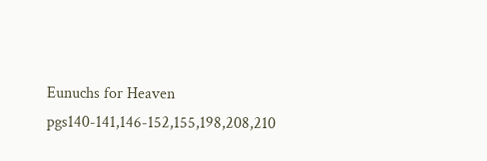Eunuchs for Heaven pgs140-141,146-152,155,198,208,210